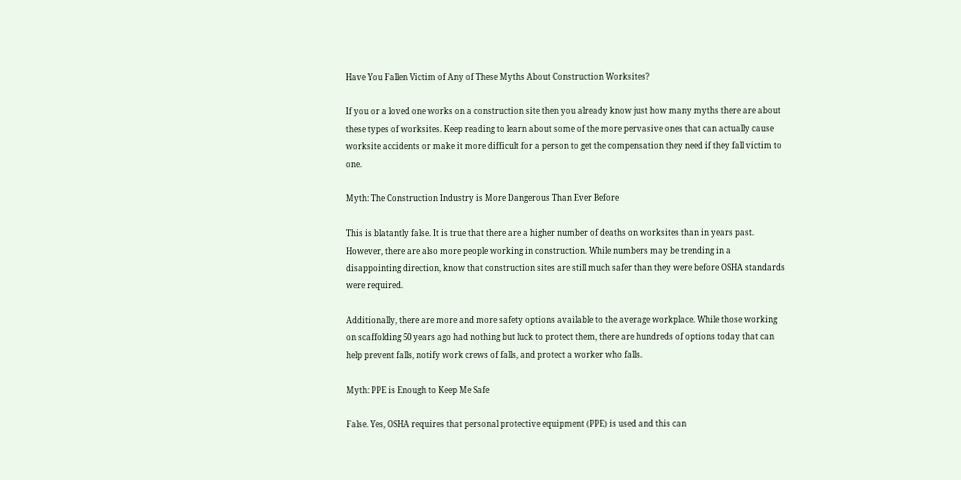Have You Fallen Victim of Any of These Myths About Construction Worksites?

If you or a loved one works on a construction site then you already know just how many myths there are about these types of worksites. Keep reading to learn about some of the more pervasive ones that can actually cause worksite accidents or make it more difficult for a person to get the compensation they need if they fall victim to one.

Myth: The Construction Industry is More Dangerous Than Ever Before

This is blatantly false. It is true that there are a higher number of deaths on worksites than in years past. However, there are also more people working in construction. While numbers may be trending in a disappointing direction, know that construction sites are still much safer than they were before OSHA standards were required.

Additionally, there are more and more safety options available to the average workplace. While those working on scaffolding 50 years ago had nothing but luck to protect them, there are hundreds of options today that can help prevent falls, notify work crews of falls, and protect a worker who falls.

Myth: PPE is Enough to Keep Me Safe

False. Yes, OSHA requires that personal protective equipment (PPE) is used and this can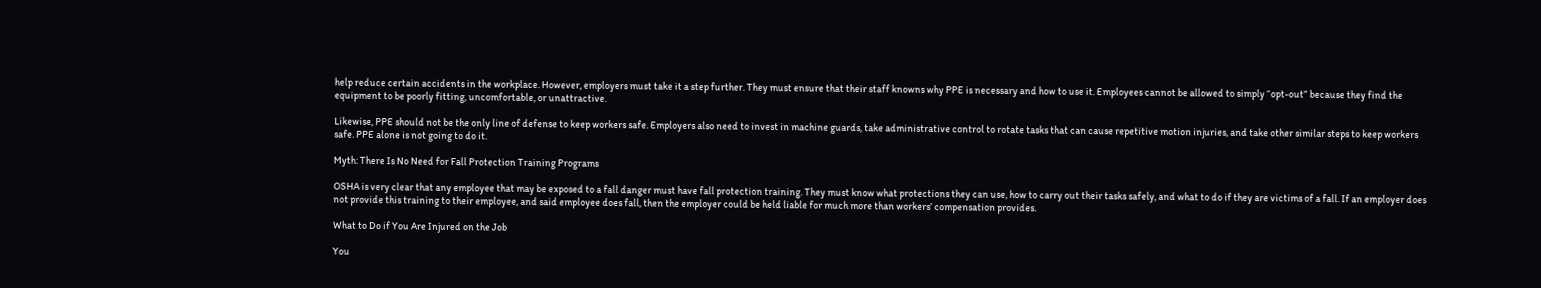help reduce certain accidents in the workplace. However, employers must take it a step further. They must ensure that their staff knowns why PPE is necessary and how to use it. Employees cannot be allowed to simply “opt-out” because they find the equipment to be poorly fitting, uncomfortable, or unattractive.

Likewise, PPE should not be the only line of defense to keep workers safe. Employers also need to invest in machine guards, take administrative control to rotate tasks that can cause repetitive motion injuries, and take other similar steps to keep workers safe. PPE alone is not going to do it.

Myth: There Is No Need for Fall Protection Training Programs

OSHA is very clear that any employee that may be exposed to a fall danger must have fall protection training. They must know what protections they can use, how to carry out their tasks safely, and what to do if they are victims of a fall. If an employer does not provide this training to their employee, and said employee does fall, then the employer could be held liable for much more than workers’ compensation provides.

What to Do if You Are Injured on the Job

You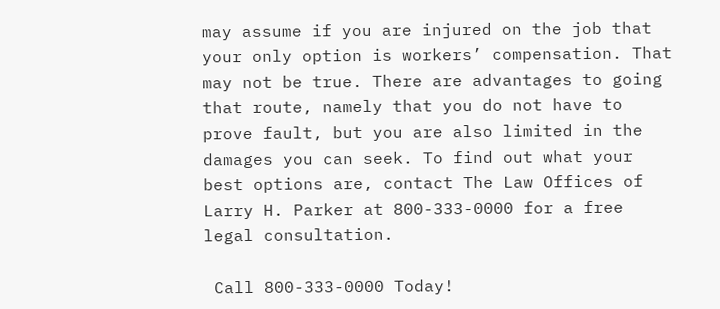may assume if you are injured on the job that your only option is workers’ compensation. That may not be true. There are advantages to going that route, namely that you do not have to prove fault, but you are also limited in the damages you can seek. To find out what your best options are, contact The Law Offices of Larry H. Parker at 800-333-0000 for a free legal consultation.

 Call 800-333-0000 Today!